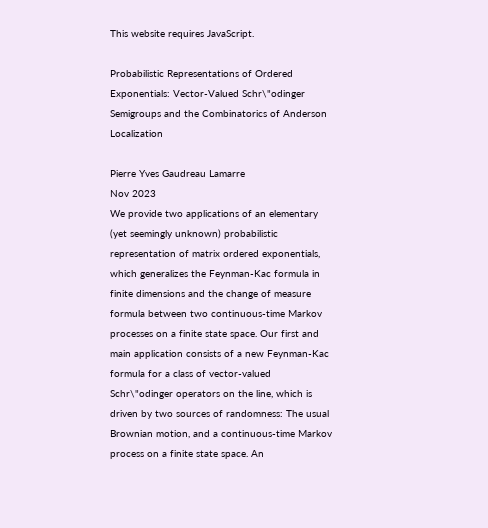This website requires JavaScript.

Probabilistic Representations of Ordered Exponentials: Vector-Valued Schr\"odinger Semigroups and the Combinatorics of Anderson Localization

Pierre Yves Gaudreau Lamarre
Nov 2023
We provide two applications of an elementary (yet seemingly unknown) probabilistic representation of matrix ordered exponentials, which generalizes the Feynman-Kac formula in finite dimensions and the change of measure formula between two continuous-time Markov processes on a finite state space. Our first and main application consists of a new Feynman-Kac formula for a class of vector-valued Schr\"odinger operators on the line, which is driven by two sources of randomness: The usual Brownian motion, and a continuous-time Markov process on a finite state space. An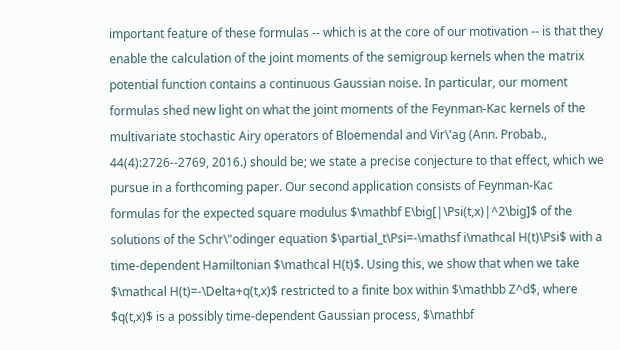important feature of these formulas -- which is at the core of our motivation -- is that they enable the calculation of the joint moments of the semigroup kernels when the matrix potential function contains a continuous Gaussian noise. In particular, our moment formulas shed new light on what the joint moments of the Feynman-Kac kernels of the multivariate stochastic Airy operators of Bloemendal and Vir\'ag (Ann. Probab., 44(4):2726--2769, 2016.) should be; we state a precise conjecture to that effect, which we pursue in a forthcoming paper. Our second application consists of Feynman-Kac formulas for the expected square modulus $\mathbf E\big[|\Psi(t,x)|^2\big]$ of the solutions of the Schr\"odinger equation $\partial_t\Psi=-\mathsf i\mathcal H(t)\Psi$ with a time-dependent Hamiltonian $\mathcal H(t)$. Using this, we show that when we take $\mathcal H(t)=-\Delta+q(t,x)$ restricted to a finite box within $\mathbb Z^d$, where $q(t,x)$ is a possibly time-dependent Gaussian process, $\mathbf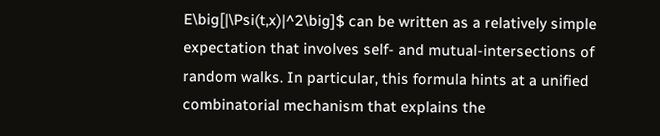E\big[|\Psi(t,x)|^2\big]$ can be written as a relatively simple expectation that involves self- and mutual-intersections of random walks. In particular, this formula hints at a unified combinatorial mechanism that explains the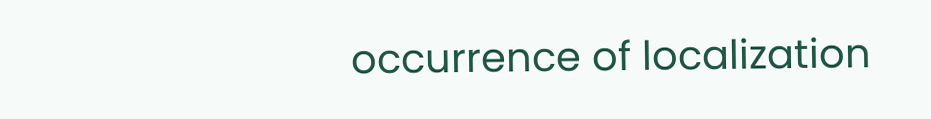occurrence of localization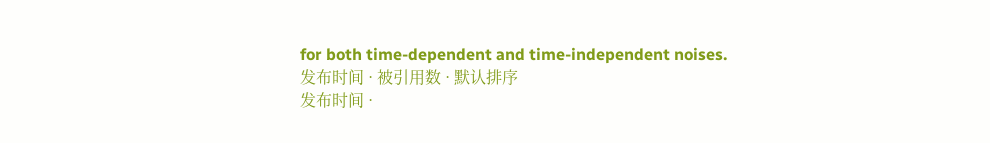for both time-dependent and time-independent noises.
发布时间 · 被引用数 · 默认排序
发布时间 ·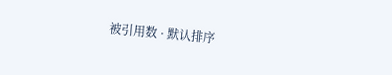被引用数 · 默认排序